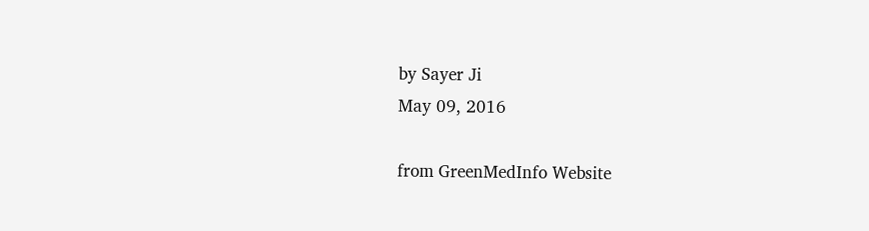by Sayer Ji
May 09, 2016

from GreenMedInfo Website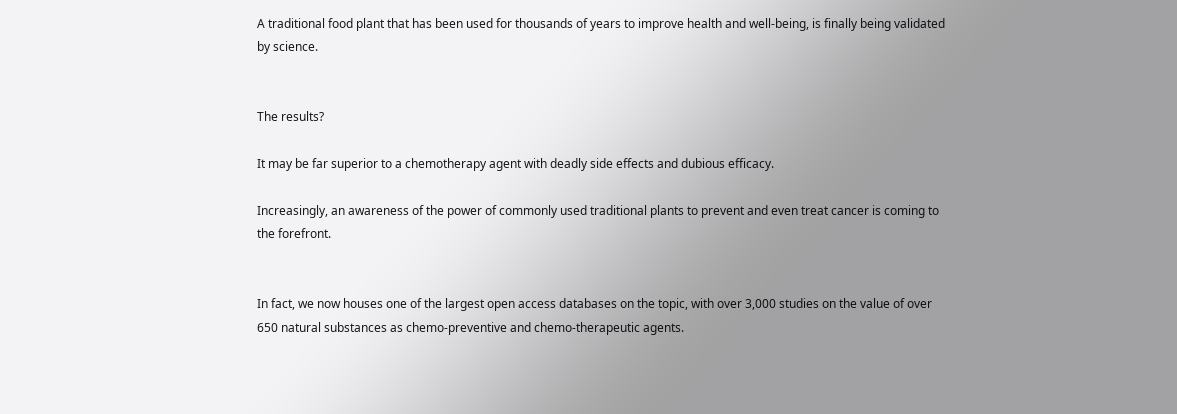A traditional food plant that has been used for thousands of years to improve health and well-being, is finally being validated by science.


The results?

It may be far superior to a chemotherapy agent with deadly side effects and dubious efficacy.

Increasingly, an awareness of the power of commonly used traditional plants to prevent and even treat cancer is coming to the forefront.


In fact, we now houses one of the largest open access databases on the topic, with over 3,000 studies on the value of over 650 natural substances as chemo-preventive and chemo-therapeutic agents.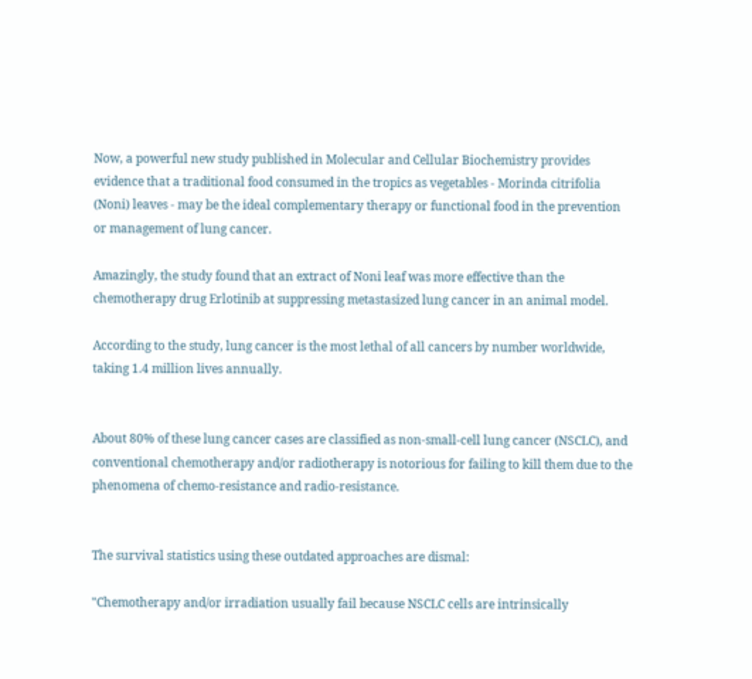Now, a powerful new study published in Molecular and Cellular Biochemistry provides evidence that a traditional food consumed in the tropics as vegetables - Morinda citrifolia (Noni) leaves - may be the ideal complementary therapy or functional food in the prevention or management of lung cancer.

Amazingly, the study found that an extract of Noni leaf was more effective than the chemotherapy drug Erlotinib at suppressing metastasized lung cancer in an animal model.

According to the study, lung cancer is the most lethal of all cancers by number worldwide, taking 1.4 million lives annually.


About 80% of these lung cancer cases are classified as non-small-cell lung cancer (NSCLC), and conventional chemotherapy and/or radiotherapy is notorious for failing to kill them due to the phenomena of chemo-resistance and radio-resistance.


The survival statistics using these outdated approaches are dismal:

"Chemotherapy and/or irradiation usually fail because NSCLC cells are intrinsically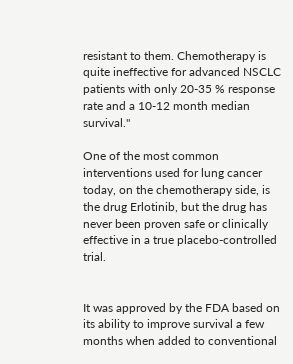resistant to them. Chemotherapy is quite ineffective for advanced NSCLC patients with only 20-35 % response rate and a 10-12 month median survival."

One of the most common interventions used for lung cancer today, on the chemotherapy side, is the drug Erlotinib, but the drug has never been proven safe or clinically effective in a true placebo-controlled trial.


It was approved by the FDA based on its ability to improve survival a few months when added to conventional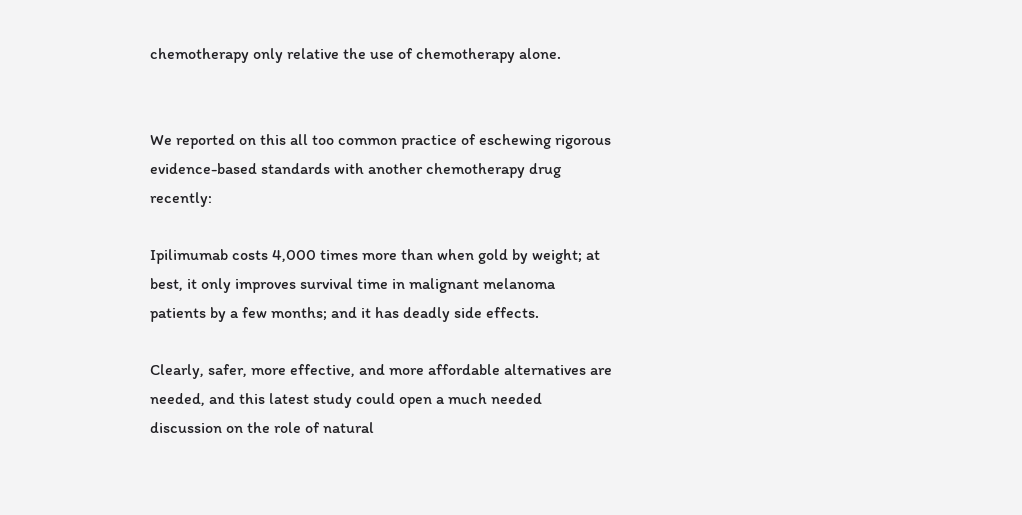chemotherapy only relative the use of chemotherapy alone.


We reported on this all too common practice of eschewing rigorous evidence-based standards with another chemotherapy drug recently:

Ipilimumab costs 4,000 times more than when gold by weight; at best, it only improves survival time in malignant melanoma patients by a few months; and it has deadly side effects.

Clearly, safer, more effective, and more affordable alternatives are needed, and this latest study could open a much needed discussion on the role of natural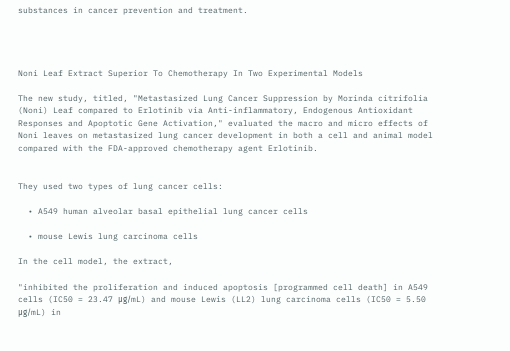substances in cancer prevention and treatment.




Noni Leaf Extract Superior To Chemotherapy In Two Experimental Models

The new study, titled, "Metastasized Lung Cancer Suppression by Morinda citrifolia (Noni) Leaf compared to Erlotinib via Anti-inflammatory, Endogenous Antioxidant Responses and Apoptotic Gene Activation," evaluated the macro and micro effects of Noni leaves on metastasized lung cancer development in both a cell and animal model compared with the FDA-approved chemotherapy agent Erlotinib.


They used two types of lung cancer cells:

  • A549 human alveolar basal epithelial lung cancer cells

  • mouse Lewis lung carcinoma cells

In the cell model, the extract,

"inhibited the proliferation and induced apoptosis [programmed cell death] in A549 cells (IC50 = 23.47 μg/mL) and mouse Lewis (LL2) lung carcinoma cells (IC50 = 5.50 μg/mL) in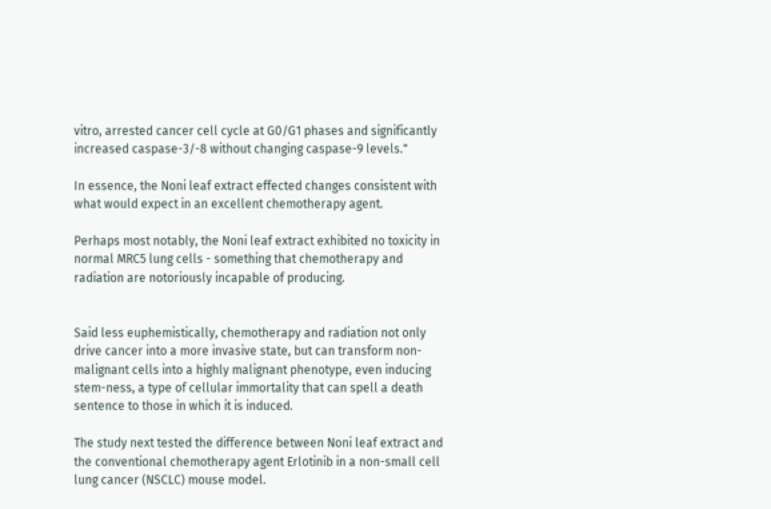vitro, arrested cancer cell cycle at G0/G1 phases and significantly increased caspase-3/-8 without changing caspase-9 levels."

In essence, the Noni leaf extract effected changes consistent with what would expect in an excellent chemotherapy agent.

Perhaps most notably, the Noni leaf extract exhibited no toxicity in normal MRC5 lung cells - something that chemotherapy and radiation are notoriously incapable of producing.


Said less euphemistically, chemotherapy and radiation not only drive cancer into a more invasive state, but can transform non-malignant cells into a highly malignant phenotype, even inducing stem-ness, a type of cellular immortality that can spell a death sentence to those in which it is induced.

The study next tested the difference between Noni leaf extract and the conventional chemotherapy agent Erlotinib in a non-small cell lung cancer (NSCLC) mouse model.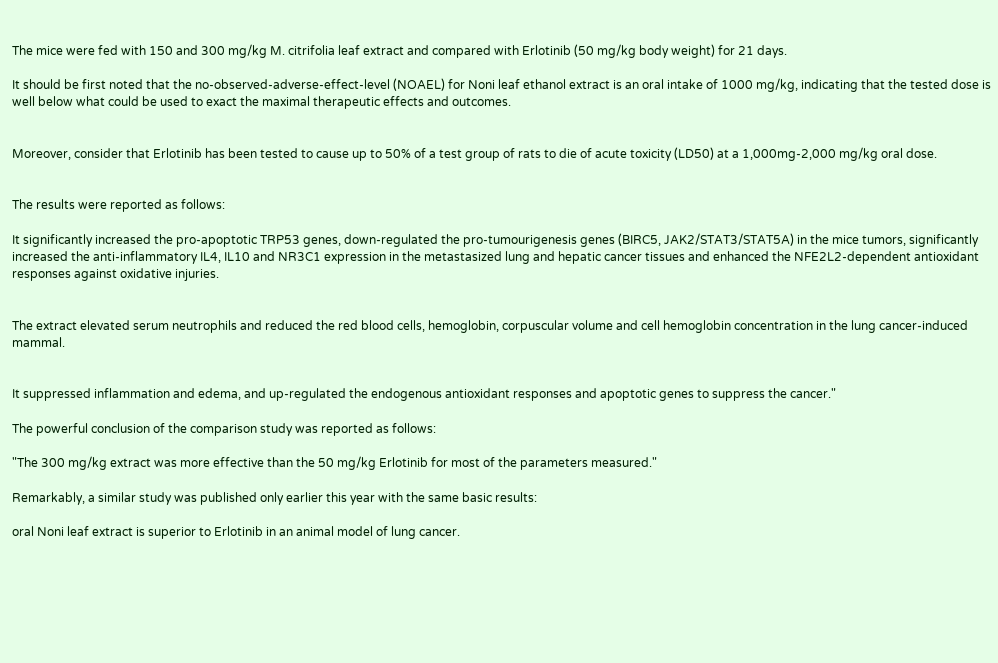The mice were fed with 150 and 300 mg/kg M. citrifolia leaf extract and compared with Erlotinib (50 mg/kg body weight) for 21 days.

It should be first noted that the no-observed-adverse-effect-level (NOAEL) for Noni leaf ethanol extract is an oral intake of 1000 mg/kg, indicating that the tested dose is well below what could be used to exact the maximal therapeutic effects and outcomes.


Moreover, consider that Erlotinib has been tested to cause up to 50% of a test group of rats to die of acute toxicity (LD50) at a 1,000mg-2,000 mg/kg oral dose.


The results were reported as follows:

It significantly increased the pro-apoptotic TRP53 genes, down-regulated the pro-tumourigenesis genes (BIRC5, JAK2/STAT3/STAT5A) in the mice tumors, significantly increased the anti-inflammatory IL4, IL10 and NR3C1 expression in the metastasized lung and hepatic cancer tissues and enhanced the NFE2L2-dependent antioxidant responses against oxidative injuries.


The extract elevated serum neutrophils and reduced the red blood cells, hemoglobin, corpuscular volume and cell hemoglobin concentration in the lung cancer-induced mammal.


It suppressed inflammation and edema, and up-regulated the endogenous antioxidant responses and apoptotic genes to suppress the cancer."

The powerful conclusion of the comparison study was reported as follows:

"The 300 mg/kg extract was more effective than the 50 mg/kg Erlotinib for most of the parameters measured."

Remarkably, a similar study was published only earlier this year with the same basic results:

oral Noni leaf extract is superior to Erlotinib in an animal model of lung cancer.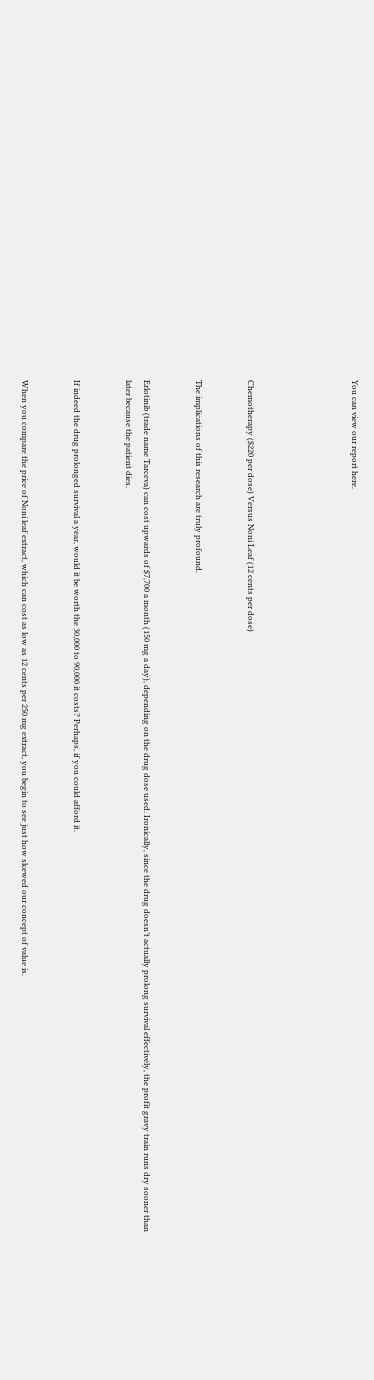You can view our report here.





Chemotherapy ($220 per dose) Versus Noni Leaf (12 cents per dose)


The implications of this research are truly profound.


Erlotinib (trade name Tarceva) can cost upwards of $7,700 a month (150 mg a day), depending on the drug dose used. Ironically, since the drug doesn’t actually prolong survival effectively, the profit gravy train runs dry sooner than later because the patient dies.


If indeed the drug prolonged survival a year, would it be worth the 30,000 to 90,000 it costs? Perhaps, if you could afford it.


When you compare the price of Noni leaf extract, which can cost as low as 12 cents per 250 mg extract, you begin to see just how skewed our concept of value is.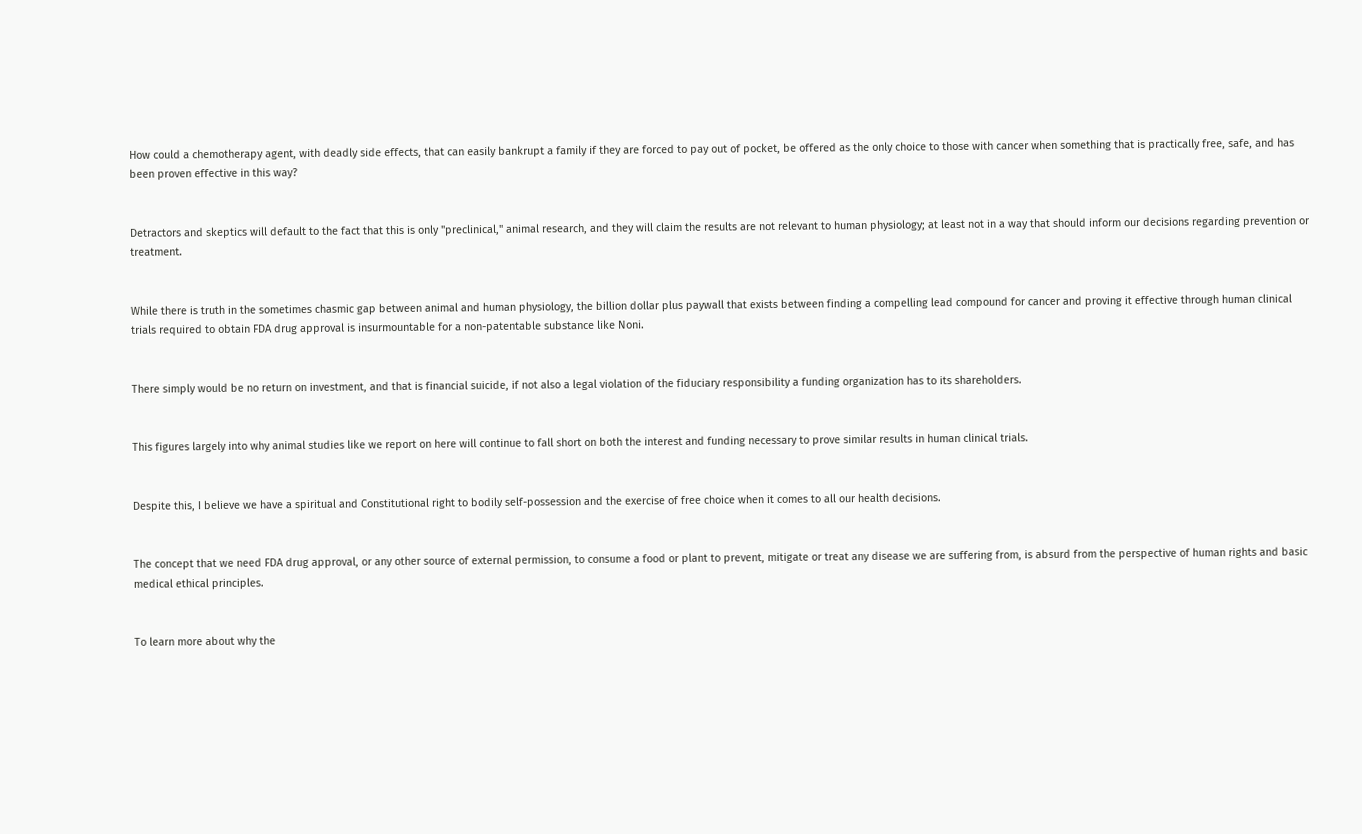How could a chemotherapy agent, with deadly side effects, that can easily bankrupt a family if they are forced to pay out of pocket, be offered as the only choice to those with cancer when something that is practically free, safe, and has been proven effective in this way?


Detractors and skeptics will default to the fact that this is only "preclinical," animal research, and they will claim the results are not relevant to human physiology; at least not in a way that should inform our decisions regarding prevention or treatment.


While there is truth in the sometimes chasmic gap between animal and human physiology, the billion dollar plus paywall that exists between finding a compelling lead compound for cancer and proving it effective through human clinical trials required to obtain FDA drug approval is insurmountable for a non-patentable substance like Noni.


There simply would be no return on investment, and that is financial suicide, if not also a legal violation of the fiduciary responsibility a funding organization has to its shareholders.


This figures largely into why animal studies like we report on here will continue to fall short on both the interest and funding necessary to prove similar results in human clinical trials.


Despite this, I believe we have a spiritual and Constitutional right to bodily self-possession and the exercise of free choice when it comes to all our health decisions.


The concept that we need FDA drug approval, or any other source of external permission, to consume a food or plant to prevent, mitigate or treat any disease we are suffering from, is absurd from the perspective of human rights and basic medical ethical principles.


To learn more about why the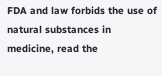FDA and law forbids the use of natural substances in medicine, read the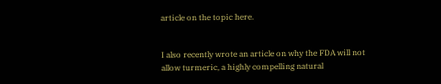article on the topic here.


I also recently wrote an article on why the FDA will not allow turmeric, a highly compelling natural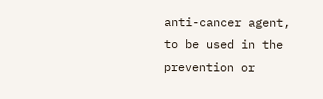anti-cancer agent, to be used in the prevention or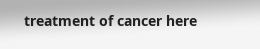treatment of cancer here